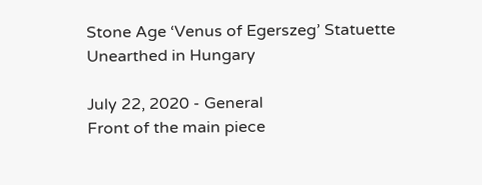Stone Age ‘Venus of Egerszeg’ Statuette Unearthed in Hungary

July 22, 2020 - General
Front of the main piece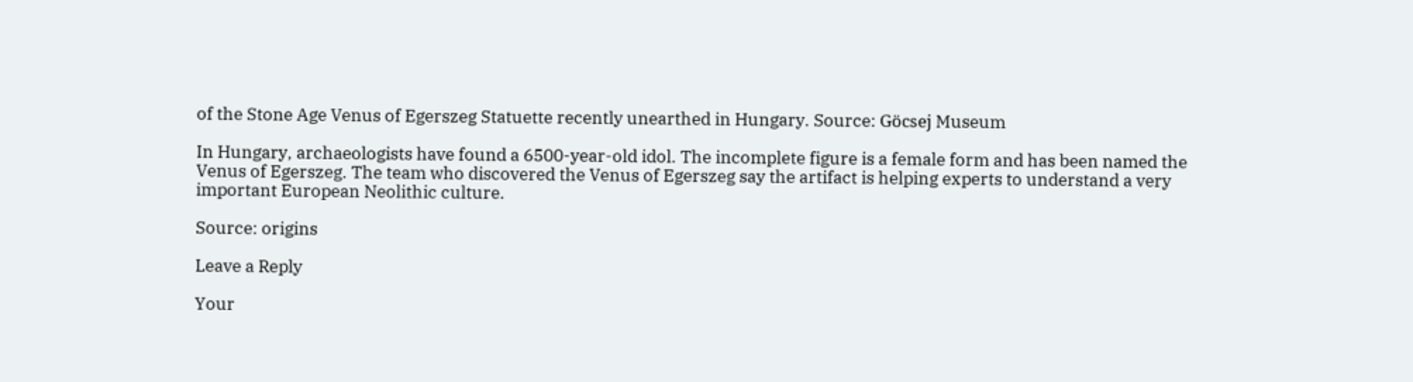of the Stone Age Venus of Egerszeg Statuette recently unearthed in Hungary. Source: Göcsej Museum

In Hungary, archaeologists have found a 6500-year-old idol. The incomplete figure is a female form and has been named the Venus of Egerszeg. The team who discovered the Venus of Egerszeg say the artifact is helping experts to understand a very important European Neolithic culture.

Source: origins

Leave a Reply

Your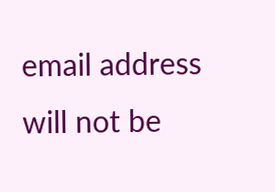email address will not be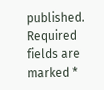published. Required fields are marked *